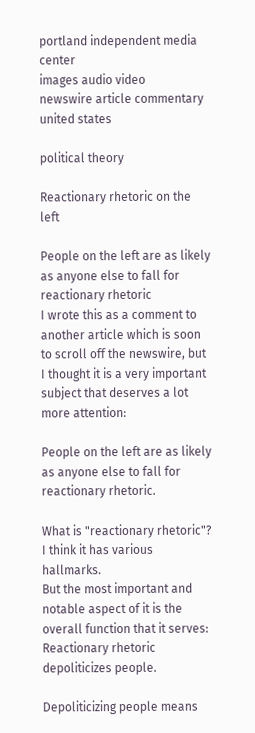portland independent media center
images audio video
newswire article commentary united states

political theory

Reactionary rhetoric on the left

People on the left are as likely as anyone else to fall for reactionary rhetoric
I wrote this as a comment to another article which is soon to scroll off the newswire, but I thought it is a very important subject that deserves a lot more attention:

People on the left are as likely as anyone else to fall for reactionary rhetoric.

What is "reactionary rhetoric"? I think it has various hallmarks.
But the most important and notable aspect of it is the overall function that it serves: Reactionary rhetoric depoliticizes people.

Depoliticizing people means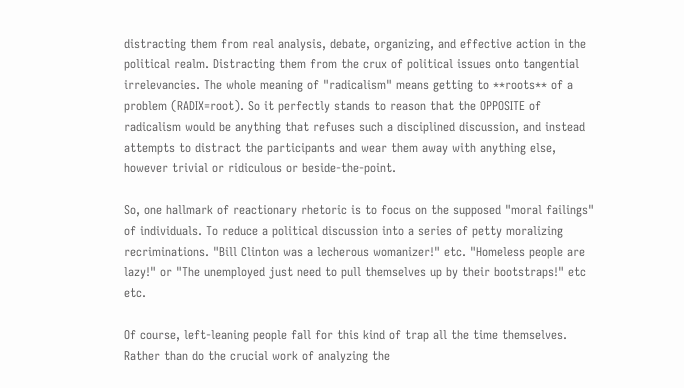distracting them from real analysis, debate, organizing, and effective action in the political realm. Distracting them from the crux of political issues onto tangential irrelevancies. The whole meaning of "radicalism" means getting to **roots** of a problem (RADIX=root). So it perfectly stands to reason that the OPPOSITE of radicalism would be anything that refuses such a disciplined discussion, and instead attempts to distract the participants and wear them away with anything else, however trivial or ridiculous or beside-the-point.

So, one hallmark of reactionary rhetoric is to focus on the supposed "moral failings" of individuals. To reduce a political discussion into a series of petty moralizing recriminations. "Bill Clinton was a lecherous womanizer!" etc. "Homeless people are lazy!" or "The unemployed just need to pull themselves up by their bootstraps!" etc etc.

Of course, left-leaning people fall for this kind of trap all the time themselves. Rather than do the crucial work of analyzing the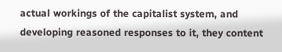actual workings of the capitalist system, and developing reasoned responses to it, they content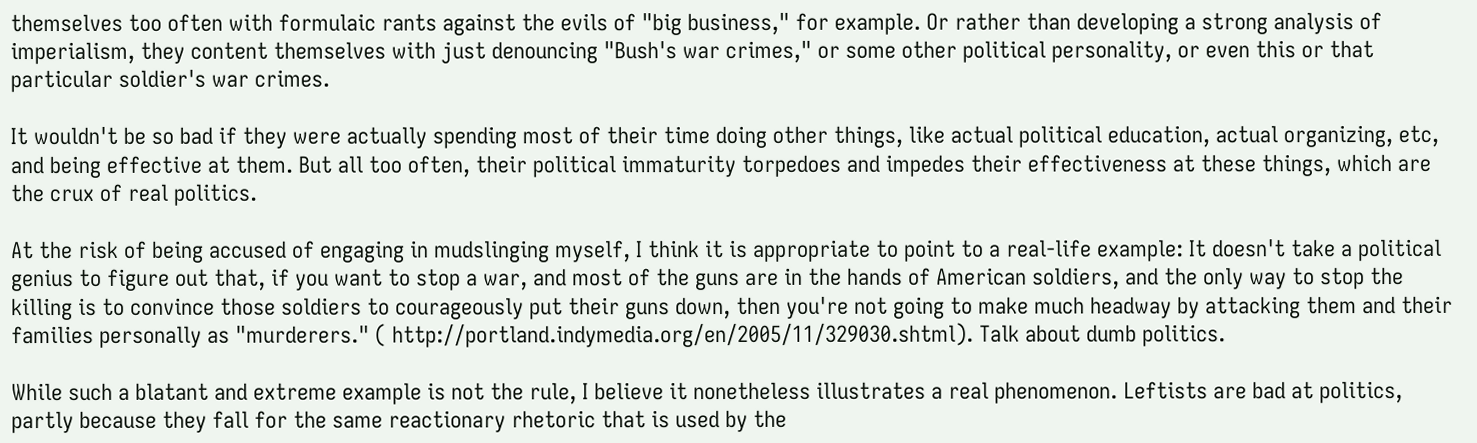themselves too often with formulaic rants against the evils of "big business," for example. Or rather than developing a strong analysis of imperialism, they content themselves with just denouncing "Bush's war crimes," or some other political personality, or even this or that particular soldier's war crimes.

It wouldn't be so bad if they were actually spending most of their time doing other things, like actual political education, actual organizing, etc, and being effective at them. But all too often, their political immaturity torpedoes and impedes their effectiveness at these things, which are the crux of real politics.

At the risk of being accused of engaging in mudslinging myself, I think it is appropriate to point to a real-life example: It doesn't take a political genius to figure out that, if you want to stop a war, and most of the guns are in the hands of American soldiers, and the only way to stop the killing is to convince those soldiers to courageously put their guns down, then you're not going to make much headway by attacking them and their families personally as "murderers." ( http://portland.indymedia.org/en/2005/11/329030.shtml). Talk about dumb politics.

While such a blatant and extreme example is not the rule, I believe it nonetheless illustrates a real phenomenon. Leftists are bad at politics, partly because they fall for the same reactionary rhetoric that is used by the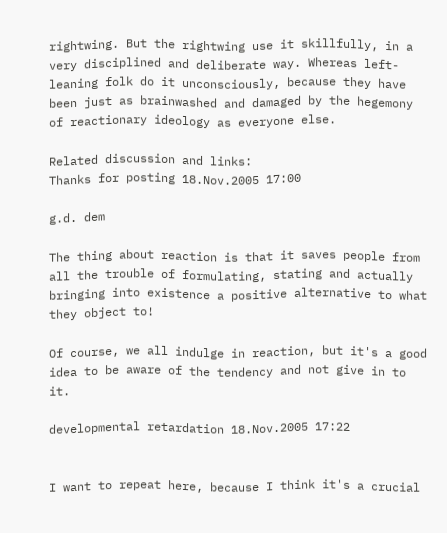rightwing. But the rightwing use it skillfully, in a very disciplined and deliberate way. Whereas left-leaning folk do it unconsciously, because they have been just as brainwashed and damaged by the hegemony of reactionary ideology as everyone else.

Related discussion and links:
Thanks for posting 18.Nov.2005 17:00

g.d. dem

The thing about reaction is that it saves people from all the trouble of formulating, stating and actually bringing into existence a positive alternative to what they object to!

Of course, we all indulge in reaction, but it's a good idea to be aware of the tendency and not give in to it.

developmental retardation 18.Nov.2005 17:22


I want to repeat here, because I think it's a crucial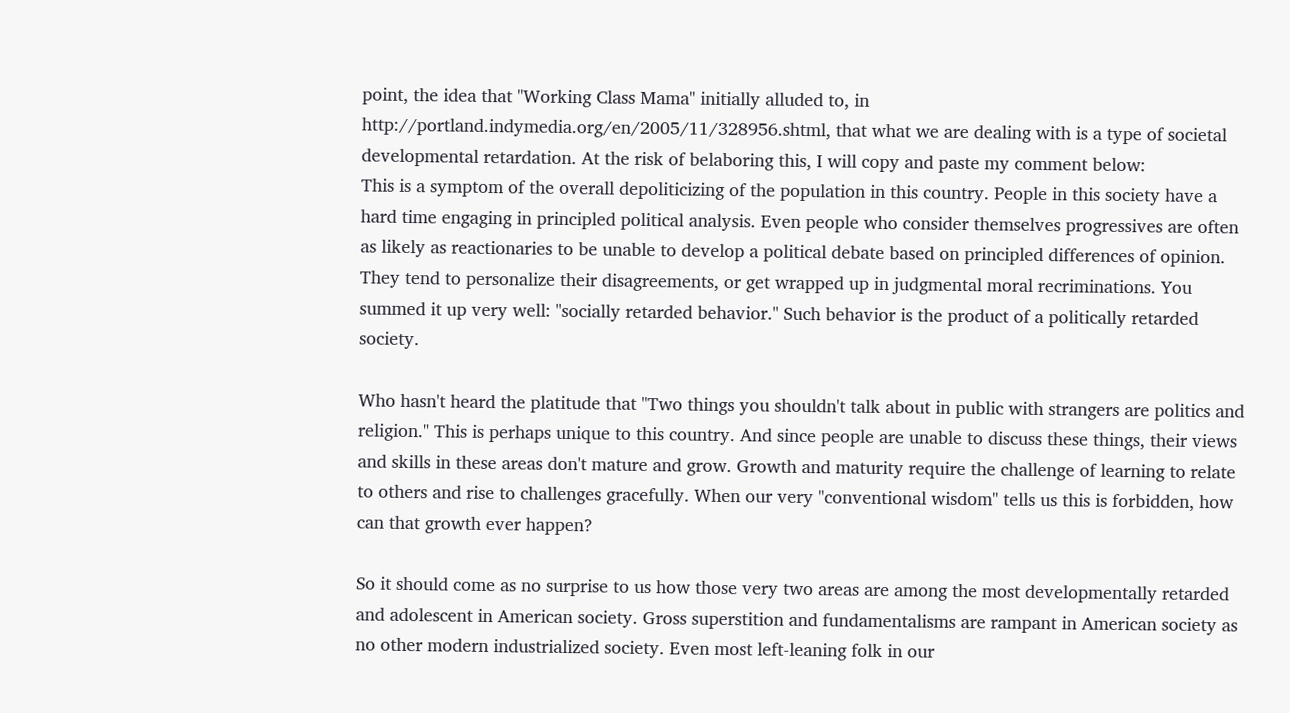point, the idea that "Working Class Mama" initially alluded to, in http://portland.indymedia.org/en/2005/11/328956.shtml, that what we are dealing with is a type of societal developmental retardation. At the risk of belaboring this, I will copy and paste my comment below:
This is a symptom of the overall depoliticizing of the population in this country. People in this society have a hard time engaging in principled political analysis. Even people who consider themselves progressives are often as likely as reactionaries to be unable to develop a political debate based on principled differences of opinion. They tend to personalize their disagreements, or get wrapped up in judgmental moral recriminations. You summed it up very well: "socially retarded behavior." Such behavior is the product of a politically retarded society.

Who hasn't heard the platitude that "Two things you shouldn't talk about in public with strangers are politics and religion." This is perhaps unique to this country. And since people are unable to discuss these things, their views and skills in these areas don't mature and grow. Growth and maturity require the challenge of learning to relate to others and rise to challenges gracefully. When our very "conventional wisdom" tells us this is forbidden, how can that growth ever happen?

So it should come as no surprise to us how those very two areas are among the most developmentally retarded and adolescent in American society. Gross superstition and fundamentalisms are rampant in American society as no other modern industrialized society. Even most left-leaning folk in our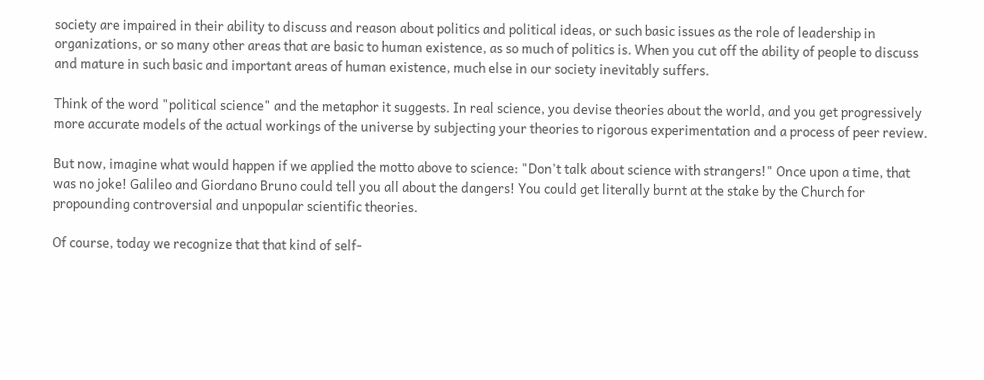society are impaired in their ability to discuss and reason about politics and political ideas, or such basic issues as the role of leadership in organizations, or so many other areas that are basic to human existence, as so much of politics is. When you cut off the ability of people to discuss and mature in such basic and important areas of human existence, much else in our society inevitably suffers.

Think of the word "political science" and the metaphor it suggests. In real science, you devise theories about the world, and you get progressively more accurate models of the actual workings of the universe by subjecting your theories to rigorous experimentation and a process of peer review.

But now, imagine what would happen if we applied the motto above to science: "Don't talk about science with strangers!" Once upon a time, that was no joke! Galileo and Giordano Bruno could tell you all about the dangers! You could get literally burnt at the stake by the Church for propounding controversial and unpopular scientific theories.

Of course, today we recognize that that kind of self-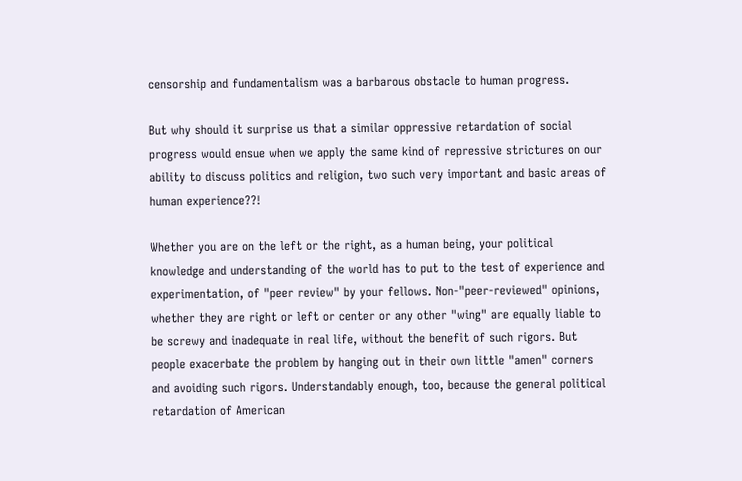censorship and fundamentalism was a barbarous obstacle to human progress.

But why should it surprise us that a similar oppressive retardation of social progress would ensue when we apply the same kind of repressive strictures on our ability to discuss politics and religion, two such very important and basic areas of human experience??!

Whether you are on the left or the right, as a human being, your political knowledge and understanding of the world has to put to the test of experience and experimentation, of "peer review" by your fellows. Non-"peer-reviewed" opinions, whether they are right or left or center or any other "wing" are equally liable to be screwy and inadequate in real life, without the benefit of such rigors. But people exacerbate the problem by hanging out in their own little "amen" corners and avoiding such rigors. Understandably enough, too, because the general political retardation of American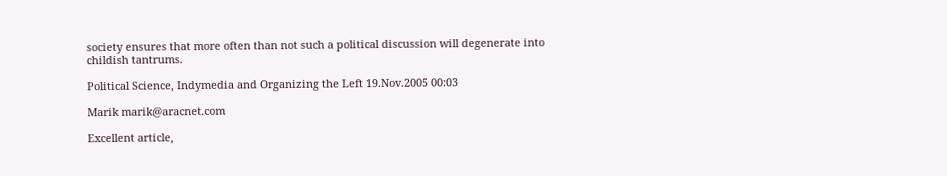society ensures that more often than not such a political discussion will degenerate into childish tantrums.

Political Science, Indymedia and Organizing the Left 19.Nov.2005 00:03

Marik marik@aracnet.com

Excellent article,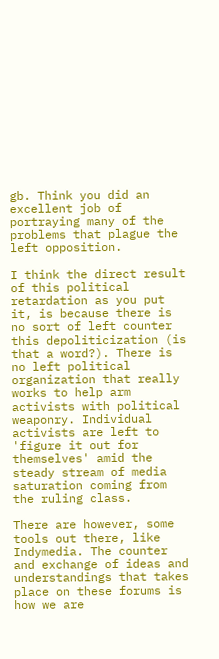gb. Think you did an excellent job of portraying many of the problems that plague the left opposition.

I think the direct result of this political retardation as you put it, is because there is no sort of left counter this depoliticization (is that a word?). There is no left political organization that really works to help arm activists with political weaponry. Individual activists are left to 'figure it out for themselves' amid the steady stream of media saturation coming from the ruling class.

There are however, some tools out there, like Indymedia. The counter and exchange of ideas and understandings that takes place on these forums is how we are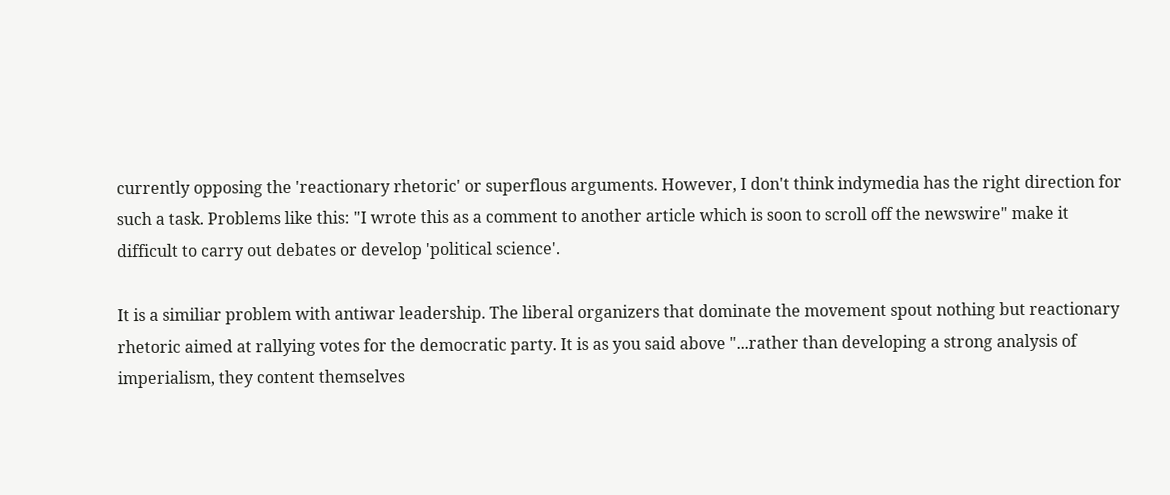currently opposing the 'reactionary rhetoric' or superflous arguments. However, I don't think indymedia has the right direction for such a task. Problems like this: "I wrote this as a comment to another article which is soon to scroll off the newswire" make it difficult to carry out debates or develop 'political science'.

It is a similiar problem with antiwar leadership. The liberal organizers that dominate the movement spout nothing but reactionary rhetoric aimed at rallying votes for the democratic party. It is as you said above "...rather than developing a strong analysis of imperialism, they content themselves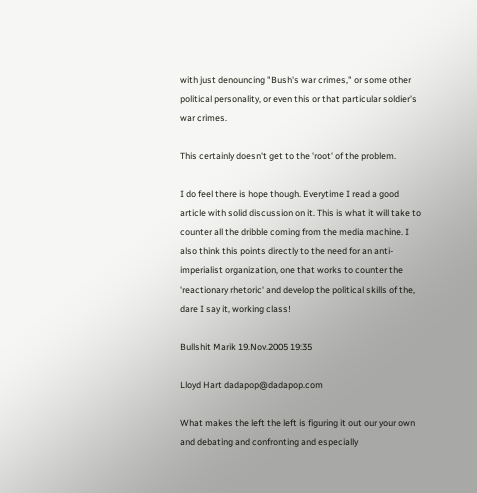with just denouncing "Bush's war crimes," or some other political personality, or even this or that particular soldier's war crimes.

This certainly doesn't get to the 'root' of the problem.

I do feel there is hope though. Everytime I read a good article with solid discussion on it. This is what it will take to counter all the dribble coming from the media machine. I also think this points directly to the need for an anti-imperialist organization, one that works to counter the 'reactionary rhetoric' and develop the political skills of the, dare I say it, working class!

Bullshit Marik 19.Nov.2005 19:35

Lloyd Hart dadapop@dadapop.com

What makes the left the left is figuring it out our your own and debating and confronting and especially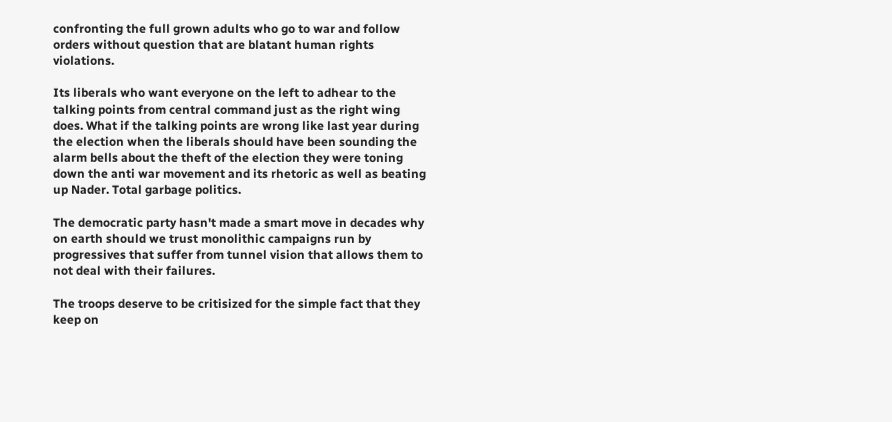confronting the full grown adults who go to war and follow orders without question that are blatant human rights violations.

Its liberals who want everyone on the left to adhear to the talking points from central command just as the right wing does. What if the talking points are wrong like last year during the election when the liberals should have been sounding the alarm bells about the theft of the election they were toning down the anti war movement and its rhetoric as well as beating up Nader. Total garbage politics.

The democratic party hasn't made a smart move in decades why on earth should we trust monolithic campaigns run by progressives that suffer from tunnel vision that allows them to not deal with their failures.

The troops deserve to be critisized for the simple fact that they keep on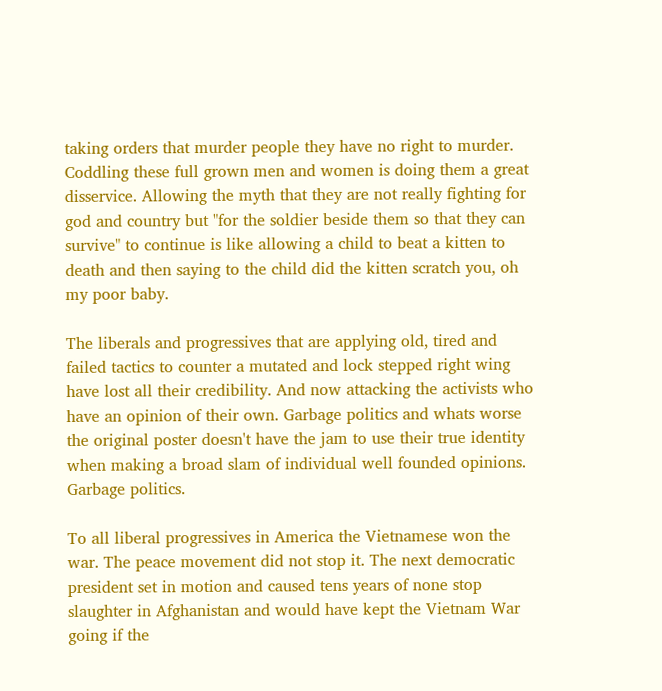taking orders that murder people they have no right to murder. Coddling these full grown men and women is doing them a great disservice. Allowing the myth that they are not really fighting for god and country but "for the soldier beside them so that they can survive" to continue is like allowing a child to beat a kitten to death and then saying to the child did the kitten scratch you, oh my poor baby.

The liberals and progressives that are applying old, tired and failed tactics to counter a mutated and lock stepped right wing have lost all their credibility. And now attacking the activists who have an opinion of their own. Garbage politics and whats worse the original poster doesn't have the jam to use their true identity when making a broad slam of individual well founded opinions. Garbage politics.

To all liberal progressives in America the Vietnamese won the war. The peace movement did not stop it. The next democratic president set in motion and caused tens years of none stop slaughter in Afghanistan and would have kept the Vietnam War going if the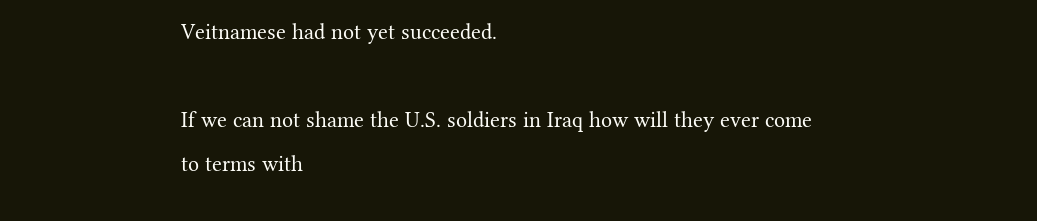Veitnamese had not yet succeeded.

If we can not shame the U.S. soldiers in Iraq how will they ever come to terms with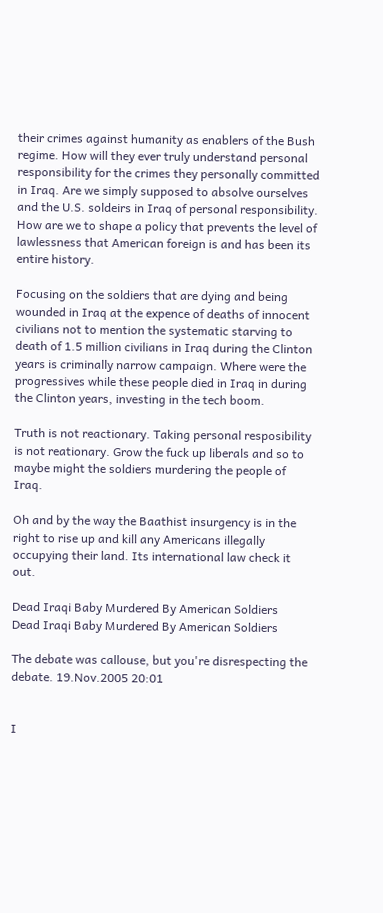their crimes against humanity as enablers of the Bush regime. How will they ever truly understand personal responsibility for the crimes they personally committed in Iraq. Are we simply supposed to absolve ourselves and the U.S. soldeirs in Iraq of personal responsibility. How are we to shape a policy that prevents the level of lawlessness that American foreign is and has been its entire history.

Focusing on the soldiers that are dying and being wounded in Iraq at the expence of deaths of innocent civilians not to mention the systematic starving to death of 1.5 million civilians in Iraq during the Clinton years is criminally narrow campaign. Where were the progressives while these people died in Iraq in during the Clinton years, investing in the tech boom.

Truth is not reactionary. Taking personal resposibility is not reationary. Grow the fuck up liberals and so to maybe might the soldiers murdering the people of Iraq.

Oh and by the way the Baathist insurgency is in the right to rise up and kill any Americans illegally occupying their land. Its international law check it out.

Dead Iraqi Baby Murdered By American Soldiers
Dead Iraqi Baby Murdered By American Soldiers

The debate was callouse, but you're disrespecting the debate. 19.Nov.2005 20:01


I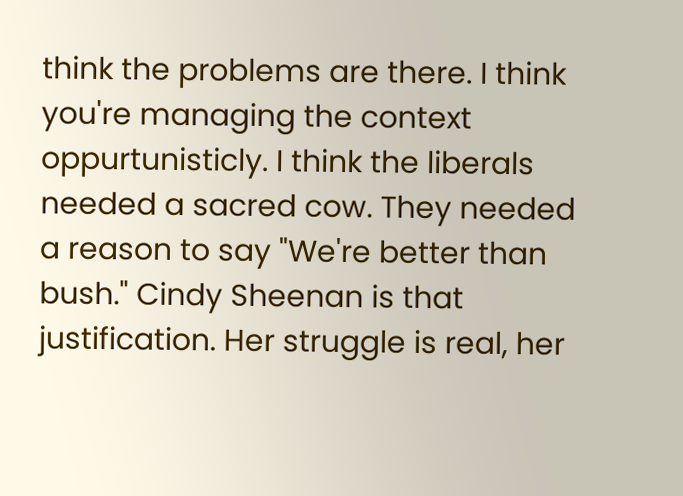think the problems are there. I think you're managing the context oppurtunisticly. I think the liberals needed a sacred cow. They needed a reason to say "We're better than bush." Cindy Sheenan is that justification. Her struggle is real, her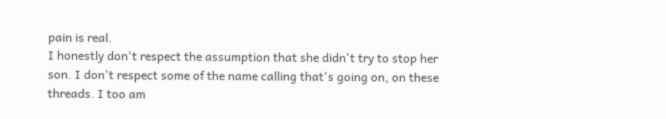pain is real.
I honestly don't respect the assumption that she didn't try to stop her son. I don't respect some of the name calling that's going on, on these threads. I too am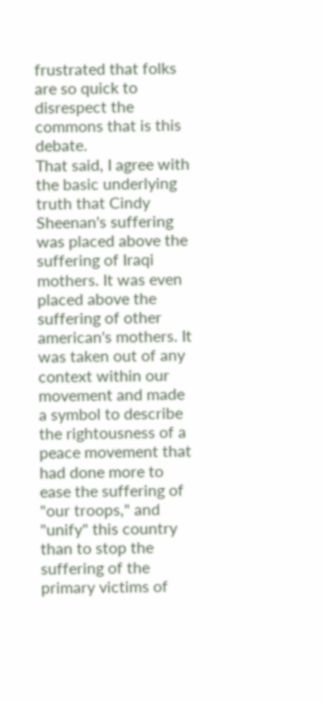frustrated that folks are so quick to disrespect the commons that is this debate.
That said, I agree with the basic underlying truth that Cindy Sheenan's suffering was placed above the suffering of Iraqi mothers. It was even placed above the suffering of other american's mothers. It was taken out of any context within our movement and made a symbol to describe the rightousness of a peace movement that had done more to ease the suffering of "our troops," and "unify" this country than to stop the suffering of the primary victims of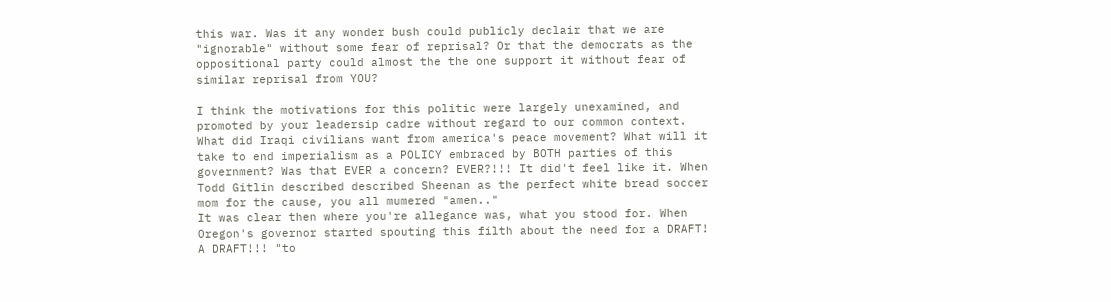this war. Was it any wonder bush could publicly declair that we are "ignorable" without some fear of reprisal? Or that the democrats as the oppositional party could almost the the one support it without fear of similar reprisal from YOU?

I think the motivations for this politic were largely unexamined, and promoted by your leadersip cadre without regard to our common context. What did Iraqi civilians want from america's peace movement? What will it take to end imperialism as a POLICY embraced by BOTH parties of this government? Was that EVER a concern? EVER?!!! It did't feel like it. When Todd Gitlin described described Sheenan as the perfect white bread soccer mom for the cause, you all mumered "amen.."
It was clear then where you're allegance was, what you stood for. When Oregon's governor started spouting this filth about the need for a DRAFT! A DRAFT!!! "to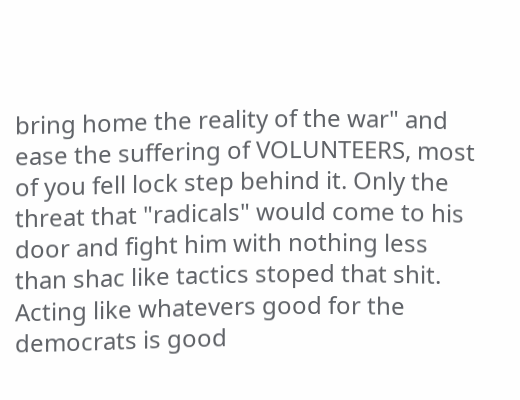bring home the reality of the war" and ease the suffering of VOLUNTEERS, most of you fell lock step behind it. Only the threat that "radicals" would come to his door and fight him with nothing less than shac like tactics stoped that shit.
Acting like whatevers good for the democrats is good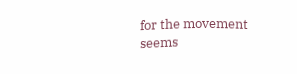for the movement seems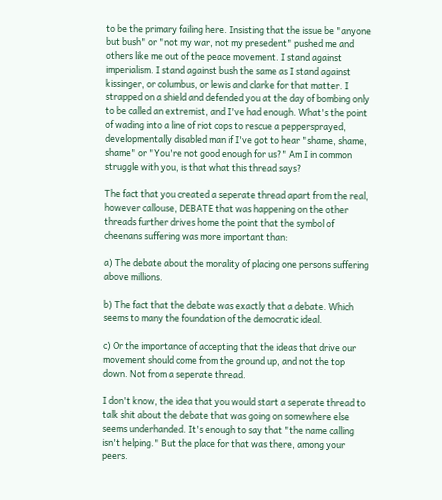to be the primary failing here. Insisting that the issue be "anyone but bush" or "not my war, not my presedent" pushed me and others like me out of the peace movement. I stand against imperialism. I stand against bush the same as I stand against kissinger, or columbus, or lewis and clarke for that matter. I strapped on a shield and defended you at the day of bombing only to be called an extremist, and I've had enough. What's the point of wading into a line of riot cops to rescue a peppersprayed, developmentally disabled man if I've got to hear "shame, shame, shame" or "You're not good enough for us?" Am I in common struggle with you, is that what this thread says?

The fact that you created a seperate thread apart from the real, however callouse, DEBATE that was happening on the other threads further drives home the point that the symbol of cheenans suffering was more important than:

a) The debate about the morality of placing one persons suffering above millions.

b) The fact that the debate was exactly that a debate. Which seems to many the foundation of the democratic ideal.

c) Or the importance of accepting that the ideas that drive our movement should come from the ground up, and not the top down. Not from a seperate thread.

I don't know, the idea that you would start a seperate thread to talk shit about the debate that was going on somewhere else seems underhanded. It's enough to say that "the name calling isn't helping." But the place for that was there, among your peers.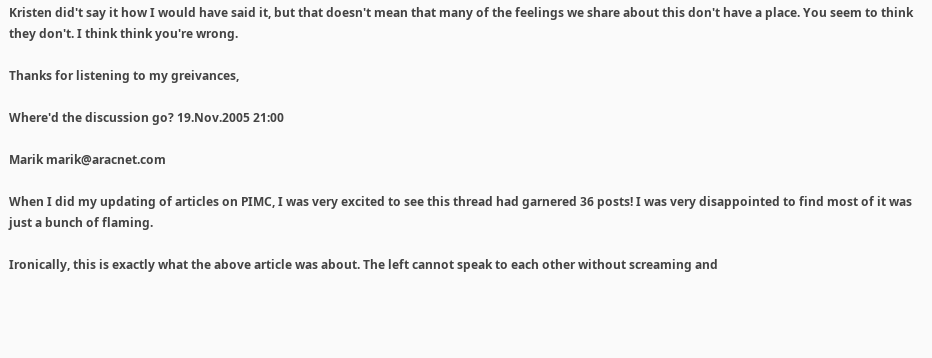Kristen did't say it how I would have said it, but that doesn't mean that many of the feelings we share about this don't have a place. You seem to think they don't. I think think you're wrong.

Thanks for listening to my greivances,

Where'd the discussion go? 19.Nov.2005 21:00

Marik marik@aracnet.com

When I did my updating of articles on PIMC, I was very excited to see this thread had garnered 36 posts! I was very disappointed to find most of it was just a bunch of flaming.

Ironically, this is exactly what the above article was about. The left cannot speak to each other without screaming and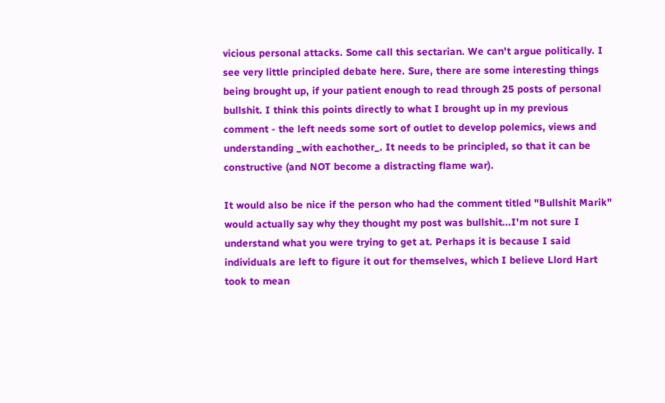vicious personal attacks. Some call this sectarian. We can't argue politically. I see very little principled debate here. Sure, there are some interesting things being brought up, if your patient enough to read through 25 posts of personal bullshit. I think this points directly to what I brought up in my previous comment - the left needs some sort of outlet to develop polemics, views and understanding _with eachother_. It needs to be principled, so that it can be constructive (and NOT become a distracting flame war).

It would also be nice if the person who had the comment titled "Bullshit Marik" would actually say why they thought my post was bullshit...I'm not sure I understand what you were trying to get at. Perhaps it is because I said individuals are left to figure it out for themselves, which I believe Llord Hart took to mean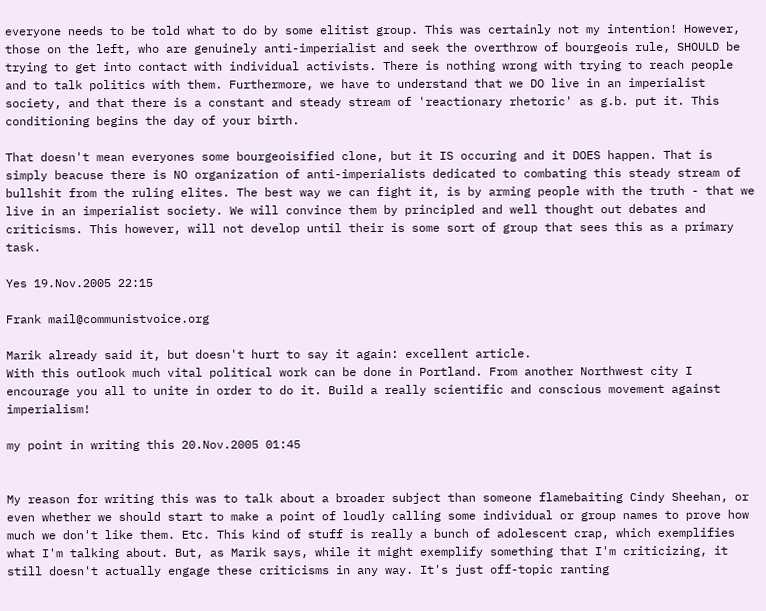everyone needs to be told what to do by some elitist group. This was certainly not my intention! However, those on the left, who are genuinely anti-imperialist and seek the overthrow of bourgeois rule, SHOULD be trying to get into contact with individual activists. There is nothing wrong with trying to reach people and to talk politics with them. Furthermore, we have to understand that we DO live in an imperialist society, and that there is a constant and steady stream of 'reactionary rhetoric' as g.b. put it. This conditioning begins the day of your birth.

That doesn't mean everyones some bourgeoisified clone, but it IS occuring and it DOES happen. That is simply beacuse there is NO organization of anti-imperialists dedicated to combating this steady stream of bullshit from the ruling elites. The best way we can fight it, is by arming people with the truth - that we live in an imperialist society. We will convince them by principled and well thought out debates and criticisms. This however, will not develop until their is some sort of group that sees this as a primary task.

Yes 19.Nov.2005 22:15

Frank mail@communistvoice.org

Marik already said it, but doesn't hurt to say it again: excellent article.
With this outlook much vital political work can be done in Portland. From another Northwest city I encourage you all to unite in order to do it. Build a really scientific and conscious movement against imperialism!

my point in writing this 20.Nov.2005 01:45


My reason for writing this was to talk about a broader subject than someone flamebaiting Cindy Sheehan, or even whether we should start to make a point of loudly calling some individual or group names to prove how much we don't like them. Etc. This kind of stuff is really a bunch of adolescent crap, which exemplifies what I'm talking about. But, as Marik says, while it might exemplify something that I'm criticizing, it still doesn't actually engage these criticisms in any way. It's just off-topic ranting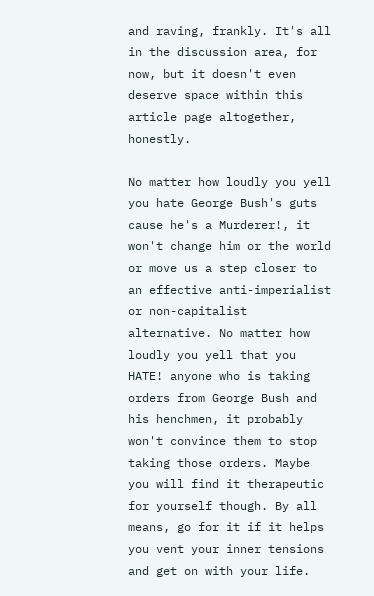and raving, frankly. It's all in the discussion area, for now, but it doesn't even deserve space within this article page altogether, honestly.

No matter how loudly you yell you hate George Bush's guts cause he's a Murderer!, it won't change him or the world or move us a step closer to an effective anti-imperialist or non-capitalist alternative. No matter how loudly you yell that you HATE! anyone who is taking orders from George Bush and his henchmen, it probably won't convince them to stop taking those orders. Maybe you will find it therapeutic for yourself though. By all means, go for it if it helps you vent your inner tensions and get on with your life.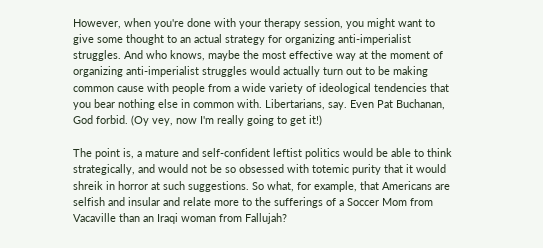However, when you're done with your therapy session, you might want to give some thought to an actual strategy for organizing anti-imperialist struggles. And who knows, maybe the most effective way at the moment of organizing anti-imperialist struggles would actually turn out to be making common cause with people from a wide variety of ideological tendencies that you bear nothing else in common with. Libertarians, say. Even Pat Buchanan, God forbid. (Oy vey, now I'm really going to get it!)

The point is, a mature and self-confident leftist politics would be able to think strategically, and would not be so obsessed with totemic purity that it would shreik in horror at such suggestions. So what, for example, that Americans are selfish and insular and relate more to the sufferings of a Soccer Mom from Vacaville than an Iraqi woman from Fallujah?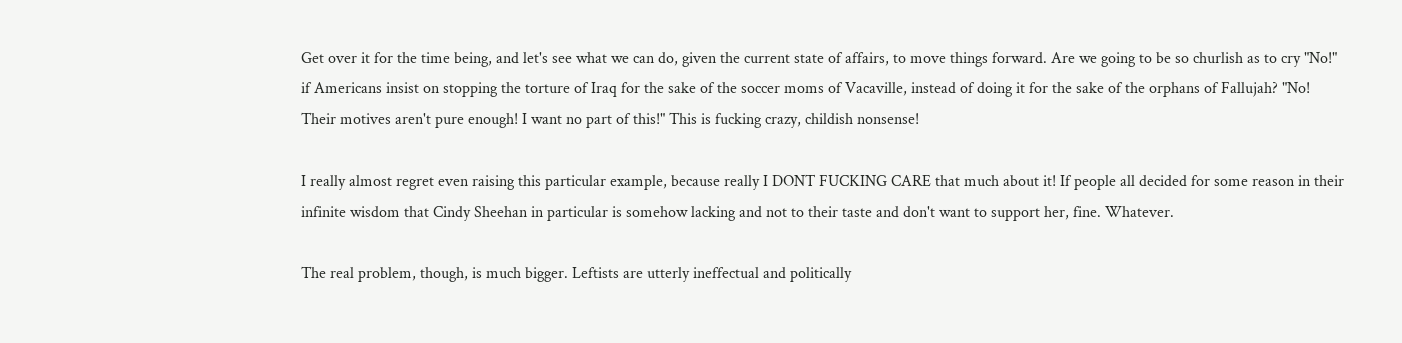Get over it for the time being, and let's see what we can do, given the current state of affairs, to move things forward. Are we going to be so churlish as to cry "No!" if Americans insist on stopping the torture of Iraq for the sake of the soccer moms of Vacaville, instead of doing it for the sake of the orphans of Fallujah? "No! Their motives aren't pure enough! I want no part of this!" This is fucking crazy, childish nonsense!

I really almost regret even raising this particular example, because really I DONT FUCKING CARE that much about it! If people all decided for some reason in their infinite wisdom that Cindy Sheehan in particular is somehow lacking and not to their taste and don't want to support her, fine. Whatever.

The real problem, though, is much bigger. Leftists are utterly ineffectual and politically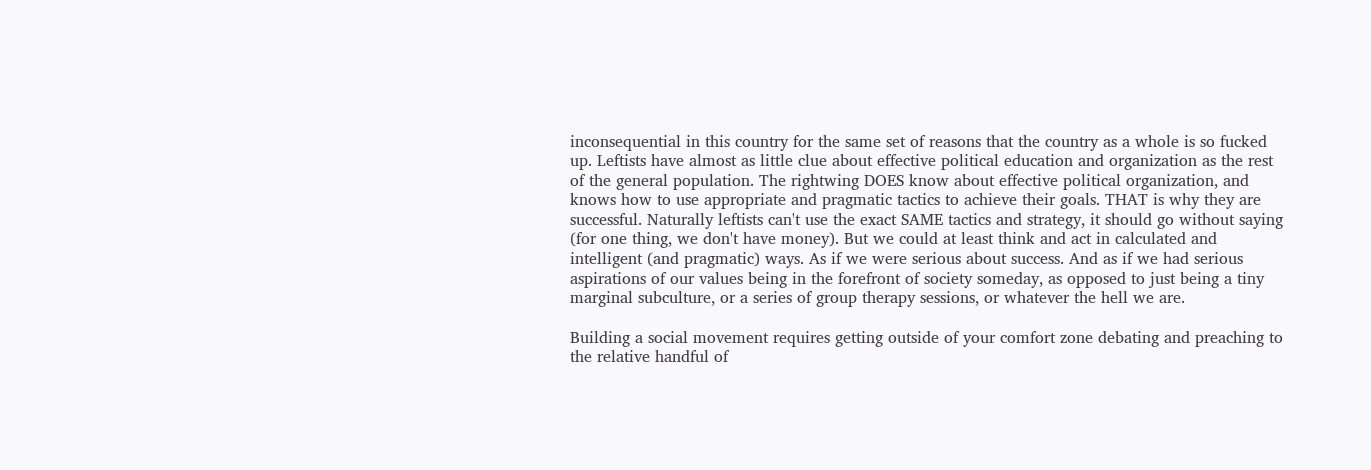inconsequential in this country for the same set of reasons that the country as a whole is so fucked up. Leftists have almost as little clue about effective political education and organization as the rest of the general population. The rightwing DOES know about effective political organization, and knows how to use appropriate and pragmatic tactics to achieve their goals. THAT is why they are successful. Naturally leftists can't use the exact SAME tactics and strategy, it should go without saying (for one thing, we don't have money). But we could at least think and act in calculated and intelligent (and pragmatic) ways. As if we were serious about success. And as if we had serious aspirations of our values being in the forefront of society someday, as opposed to just being a tiny marginal subculture, or a series of group therapy sessions, or whatever the hell we are.

Building a social movement requires getting outside of your comfort zone debating and preaching to the relative handful of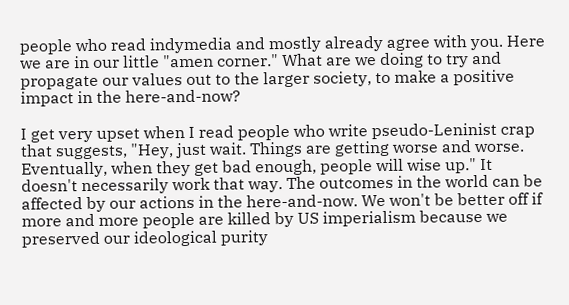people who read indymedia and mostly already agree with you. Here we are in our little "amen corner." What are we doing to try and propagate our values out to the larger society, to make a positive impact in the here-and-now?

I get very upset when I read people who write pseudo-Leninist crap that suggests, "Hey, just wait. Things are getting worse and worse. Eventually, when they get bad enough, people will wise up." It doesn't necessarily work that way. The outcomes in the world can be affected by our actions in the here-and-now. We won't be better off if more and more people are killed by US imperialism because we preserved our ideological purity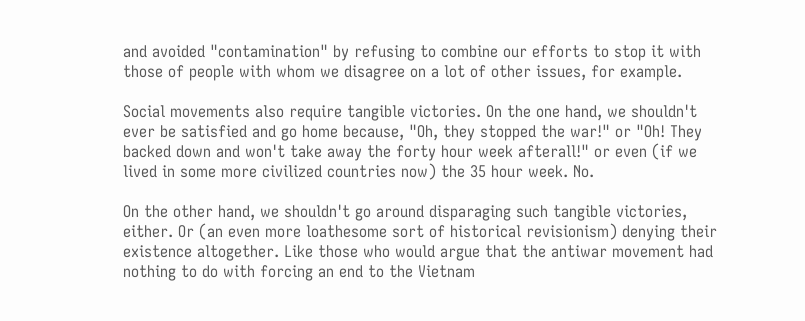and avoided "contamination" by refusing to combine our efforts to stop it with those of people with whom we disagree on a lot of other issues, for example.

Social movements also require tangible victories. On the one hand, we shouldn't ever be satisfied and go home because, "Oh, they stopped the war!" or "Oh! They backed down and won't take away the forty hour week afterall!" or even (if we lived in some more civilized countries now) the 35 hour week. No.

On the other hand, we shouldn't go around disparaging such tangible victories, either. Or (an even more loathesome sort of historical revisionism) denying their existence altogether. Like those who would argue that the antiwar movement had nothing to do with forcing an end to the Vietnam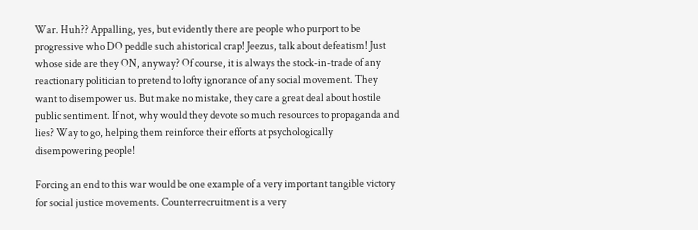War. Huh?? Appalling, yes, but evidently there are people who purport to be progressive who DO peddle such ahistorical crap! Jeezus, talk about defeatism! Just whose side are they ON, anyway? Of course, it is always the stock-in-trade of any reactionary politician to pretend to lofty ignorance of any social movement. They want to disempower us. But make no mistake, they care a great deal about hostile public sentiment. If not, why would they devote so much resources to propaganda and lies? Way to go, helping them reinforce their efforts at psychologically disempowering people!

Forcing an end to this war would be one example of a very important tangible victory for social justice movements. Counterrecruitment is a very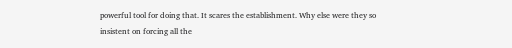powerful tool for doing that. It scares the establishment. Why else were they so insistent on forcing all the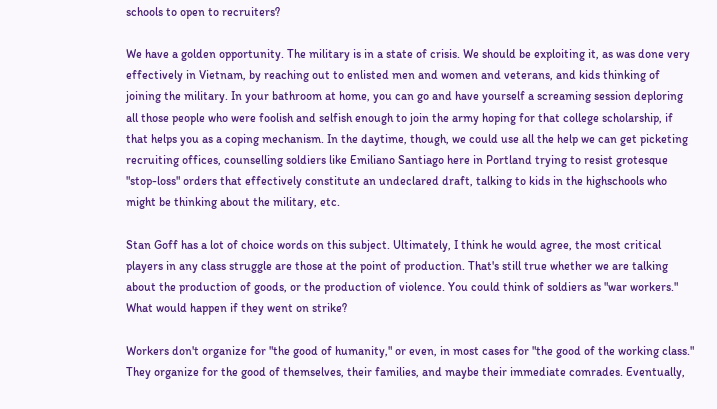schools to open to recruiters?

We have a golden opportunity. The military is in a state of crisis. We should be exploiting it, as was done very effectively in Vietnam, by reaching out to enlisted men and women and veterans, and kids thinking of joining the military. In your bathroom at home, you can go and have yourself a screaming session deploring all those people who were foolish and selfish enough to join the army hoping for that college scholarship, if that helps you as a coping mechanism. In the daytime, though, we could use all the help we can get picketing recruiting offices, counselling soldiers like Emiliano Santiago here in Portland trying to resist grotesque "stop-loss" orders that effectively constitute an undeclared draft, talking to kids in the highschools who might be thinking about the military, etc.

Stan Goff has a lot of choice words on this subject. Ultimately, I think he would agree, the most critical players in any class struggle are those at the point of production. That's still true whether we are talking about the production of goods, or the production of violence. You could think of soldiers as "war workers." What would happen if they went on strike?

Workers don't organize for "the good of humanity," or even, in most cases for "the good of the working class." They organize for the good of themselves, their families, and maybe their immediate comrades. Eventually,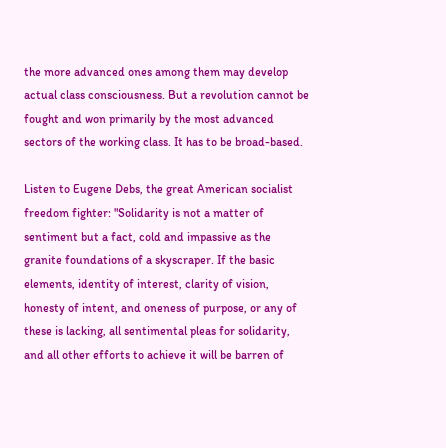the more advanced ones among them may develop actual class consciousness. But a revolution cannot be fought and won primarily by the most advanced sectors of the working class. It has to be broad-based.

Listen to Eugene Debs, the great American socialist freedom fighter: "Solidarity is not a matter of sentiment but a fact, cold and impassive as the granite foundations of a skyscraper. If the basic elements, identity of interest, clarity of vision, honesty of intent, and oneness of purpose, or any of these is lacking, all sentimental pleas for solidarity, and all other efforts to achieve it will be barren of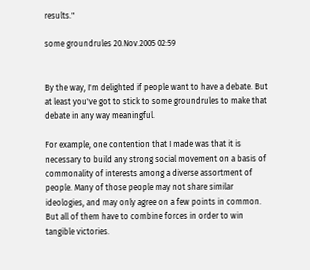results."

some groundrules 20.Nov.2005 02:59


By the way, I'm delighted if people want to have a debate. But at least you've got to stick to some groundrules to make that debate in any way meaningful.

For example, one contention that I made was that it is necessary to build any strong social movement on a basis of commonality of interests among a diverse assortment of people. Many of those people may not share similar ideologies, and may only agree on a few points in common. But all of them have to combine forces in order to win tangible victories.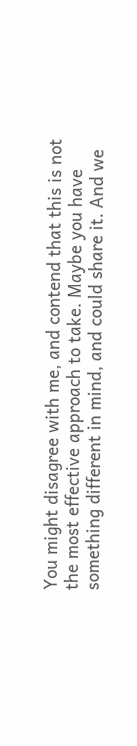You might disagree with me, and contend that this is not the most effective approach to take. Maybe you have something different in mind, and could share it. And we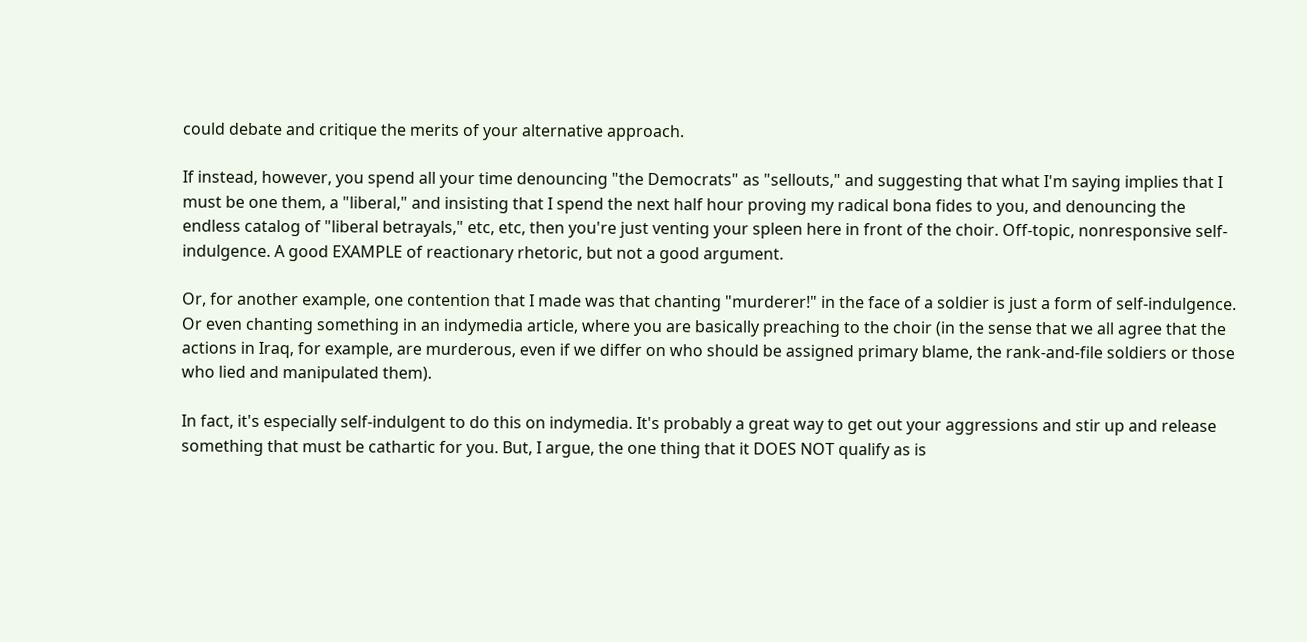could debate and critique the merits of your alternative approach.

If instead, however, you spend all your time denouncing "the Democrats" as "sellouts," and suggesting that what I'm saying implies that I must be one them, a "liberal," and insisting that I spend the next half hour proving my radical bona fides to you, and denouncing the endless catalog of "liberal betrayals," etc, etc, then you're just venting your spleen here in front of the choir. Off-topic, nonresponsive self-indulgence. A good EXAMPLE of reactionary rhetoric, but not a good argument.

Or, for another example, one contention that I made was that chanting "murderer!" in the face of a soldier is just a form of self-indulgence. Or even chanting something in an indymedia article, where you are basically preaching to the choir (in the sense that we all agree that the actions in Iraq, for example, are murderous, even if we differ on who should be assigned primary blame, the rank-and-file soldiers or those who lied and manipulated them).

In fact, it's especially self-indulgent to do this on indymedia. It's probably a great way to get out your aggressions and stir up and release something that must be cathartic for you. But, I argue, the one thing that it DOES NOT qualify as is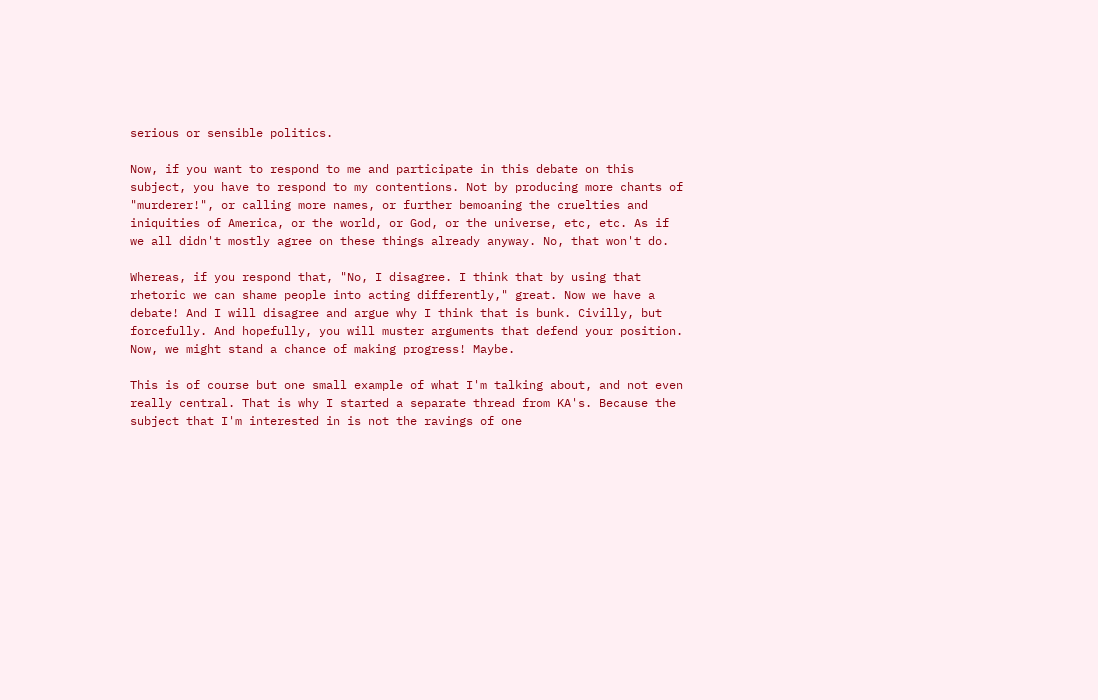serious or sensible politics.

Now, if you want to respond to me and participate in this debate on this subject, you have to respond to my contentions. Not by producing more chants of "murderer!", or calling more names, or further bemoaning the cruelties and iniquities of America, or the world, or God, or the universe, etc, etc. As if we all didn't mostly agree on these things already anyway. No, that won't do.

Whereas, if you respond that, "No, I disagree. I think that by using that rhetoric we can shame people into acting differently," great. Now we have a debate! And I will disagree and argue why I think that is bunk. Civilly, but forcefully. And hopefully, you will muster arguments that defend your position. Now, we might stand a chance of making progress! Maybe.

This is of course but one small example of what I'm talking about, and not even really central. That is why I started a separate thread from KA's. Because the subject that I'm interested in is not the ravings of one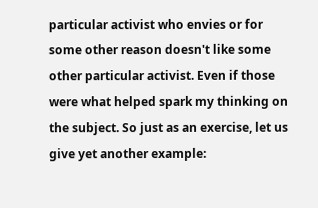particular activist who envies or for some other reason doesn't like some other particular activist. Even if those were what helped spark my thinking on the subject. So just as an exercise, let us give yet another example: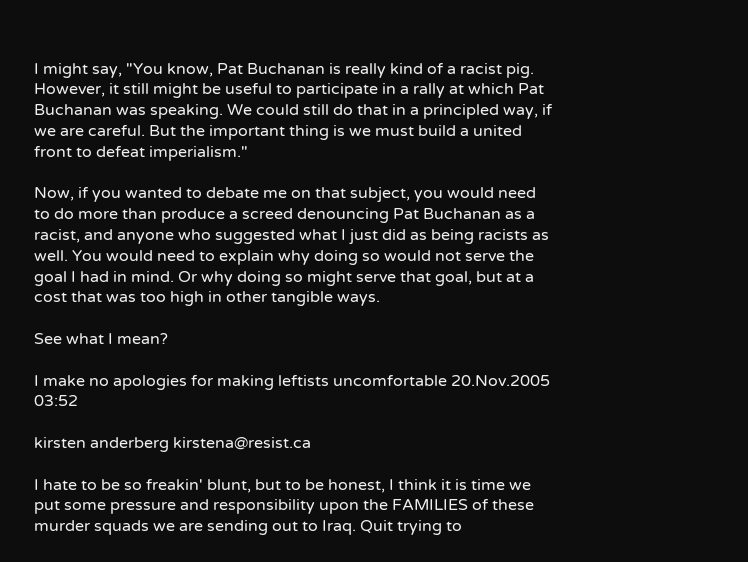I might say, "You know, Pat Buchanan is really kind of a racist pig. However, it still might be useful to participate in a rally at which Pat Buchanan was speaking. We could still do that in a principled way, if we are careful. But the important thing is we must build a united front to defeat imperialism."

Now, if you wanted to debate me on that subject, you would need to do more than produce a screed denouncing Pat Buchanan as a racist, and anyone who suggested what I just did as being racists as well. You would need to explain why doing so would not serve the goal I had in mind. Or why doing so might serve that goal, but at a cost that was too high in other tangible ways.

See what I mean?

I make no apologies for making leftists uncomfortable 20.Nov.2005 03:52

kirsten anderberg kirstena@resist.ca

I hate to be so freakin' blunt, but to be honest, I think it is time we put some pressure and responsibility upon the FAMILIES of these murder squads we are sending out to Iraq. Quit trying to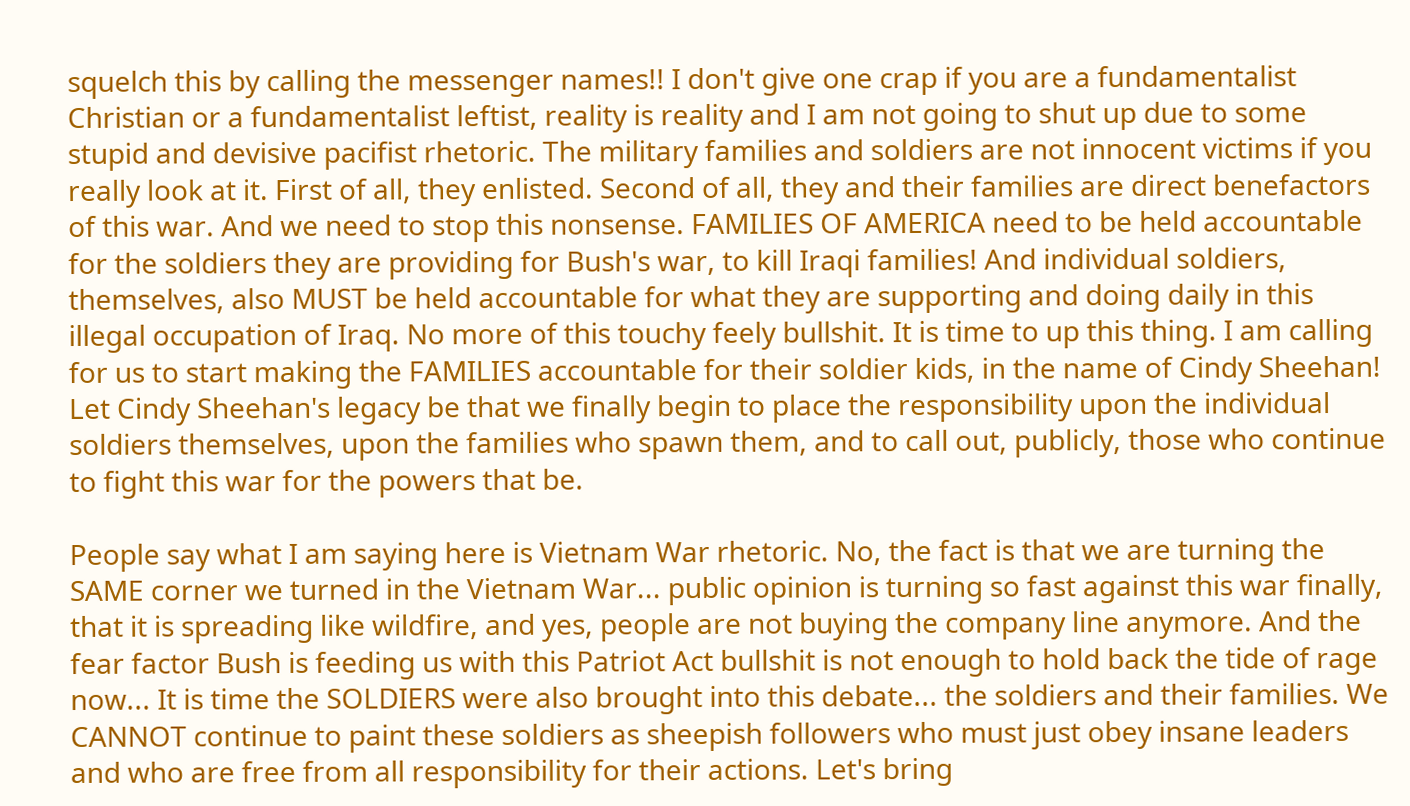squelch this by calling the messenger names!! I don't give one crap if you are a fundamentalist Christian or a fundamentalist leftist, reality is reality and I am not going to shut up due to some stupid and devisive pacifist rhetoric. The military families and soldiers are not innocent victims if you really look at it. First of all, they enlisted. Second of all, they and their families are direct benefactors of this war. And we need to stop this nonsense. FAMILIES OF AMERICA need to be held accountable for the soldiers they are providing for Bush's war, to kill Iraqi families! And individual soldiers, themselves, also MUST be held accountable for what they are supporting and doing daily in this illegal occupation of Iraq. No more of this touchy feely bullshit. It is time to up this thing. I am calling for us to start making the FAMILIES accountable for their soldier kids, in the name of Cindy Sheehan! Let Cindy Sheehan's legacy be that we finally begin to place the responsibility upon the individual soldiers themselves, upon the families who spawn them, and to call out, publicly, those who continue to fight this war for the powers that be.

People say what I am saying here is Vietnam War rhetoric. No, the fact is that we are turning the SAME corner we turned in the Vietnam War... public opinion is turning so fast against this war finally, that it is spreading like wildfire, and yes, people are not buying the company line anymore. And the fear factor Bush is feeding us with this Patriot Act bullshit is not enough to hold back the tide of rage now... It is time the SOLDIERS were also brought into this debate... the soldiers and their families. We CANNOT continue to paint these soldiers as sheepish followers who must just obey insane leaders and who are free from all responsibility for their actions. Let's bring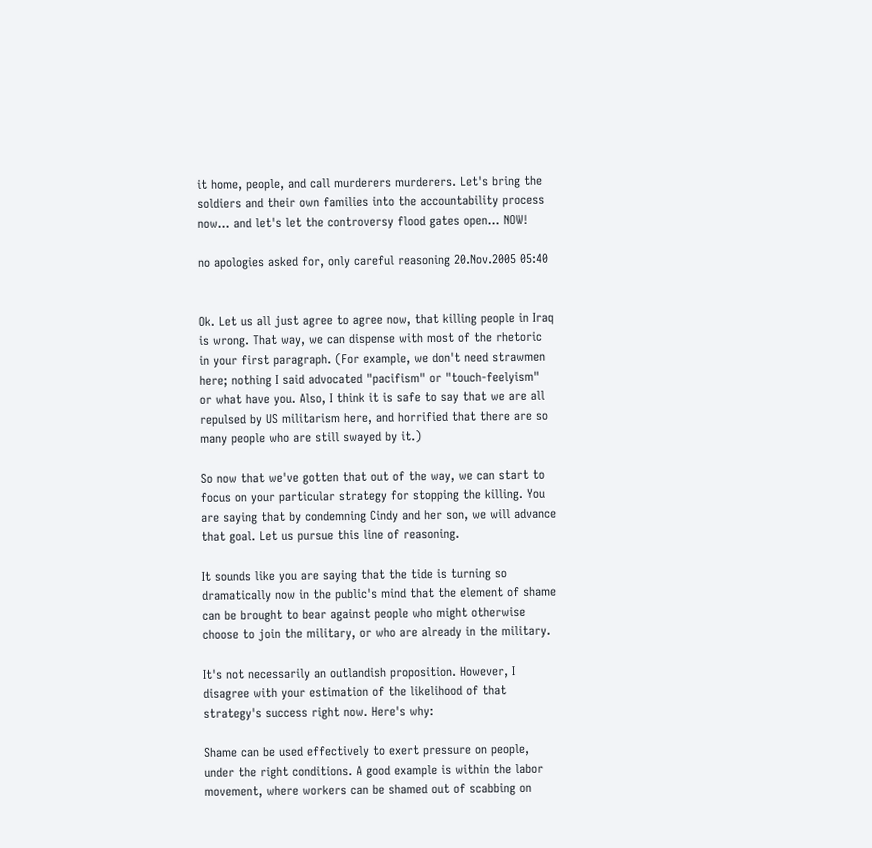it home, people, and call murderers murderers. Let's bring the soldiers and their own families into the accountability process now... and let's let the controversy flood gates open... NOW!

no apologies asked for, only careful reasoning 20.Nov.2005 05:40


Ok. Let us all just agree to agree now, that killing people in Iraq is wrong. That way, we can dispense with most of the rhetoric in your first paragraph. (For example, we don't need strawmen here; nothing I said advocated "pacifism" or "touch-feelyism" or what have you. Also, I think it is safe to say that we are all repulsed by US militarism here, and horrified that there are so many people who are still swayed by it.)

So now that we've gotten that out of the way, we can start to focus on your particular strategy for stopping the killing. You are saying that by condemning Cindy and her son, we will advance that goal. Let us pursue this line of reasoning.

It sounds like you are saying that the tide is turning so dramatically now in the public's mind that the element of shame can be brought to bear against people who might otherwise choose to join the military, or who are already in the military.

It's not necessarily an outlandish proposition. However, I disagree with your estimation of the likelihood of that strategy's success right now. Here's why:

Shame can be used effectively to exert pressure on people, under the right conditions. A good example is within the labor movement, where workers can be shamed out of scabbing on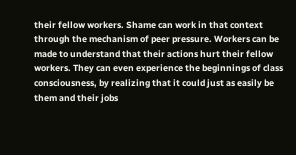their fellow workers. Shame can work in that context through the mechanism of peer pressure. Workers can be made to understand that their actions hurt their fellow workers. They can even experience the beginnings of class consciousness, by realizing that it could just as easily be them and their jobs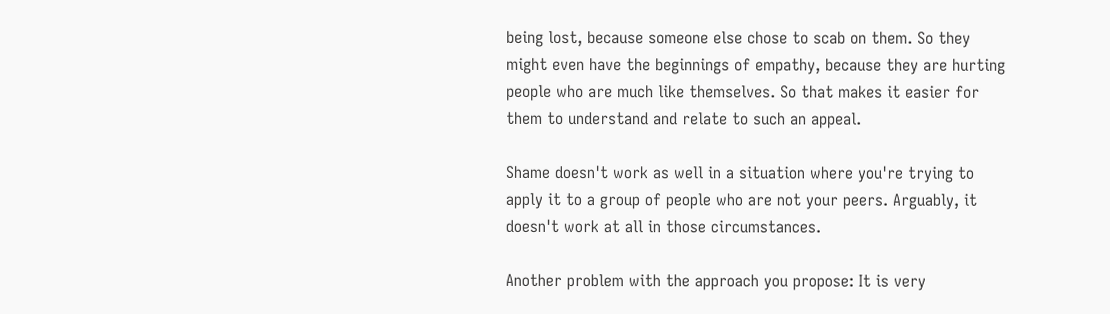being lost, because someone else chose to scab on them. So they might even have the beginnings of empathy, because they are hurting people who are much like themselves. So that makes it easier for them to understand and relate to such an appeal.

Shame doesn't work as well in a situation where you're trying to apply it to a group of people who are not your peers. Arguably, it doesn't work at all in those circumstances.

Another problem with the approach you propose: It is very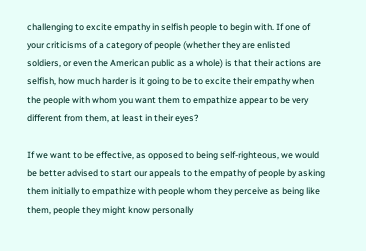challenging to excite empathy in selfish people to begin with. If one of your criticisms of a category of people (whether they are enlisted soldiers, or even the American public as a whole) is that their actions are selfish, how much harder is it going to be to excite their empathy when the people with whom you want them to empathize appear to be very different from them, at least in their eyes?

If we want to be effective, as opposed to being self-righteous, we would be better advised to start our appeals to the empathy of people by asking them initially to empathize with people whom they perceive as being like them, people they might know personally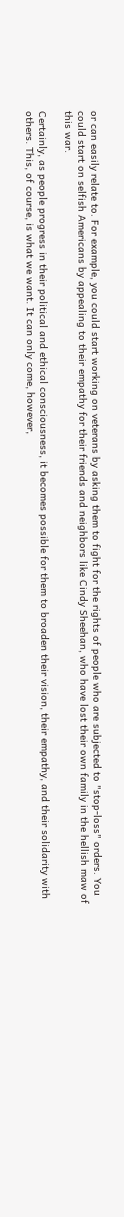or can easily relate to. For example, you could start working on veterans by asking them to fight for the rights of people who are subjected to "stop-loss" orders. You could start on selfish Americans by appealing to their empathy for their friends and neighbors like Cindy Sheehan, who have lost their own family in the hellish maw of this war.

Certainly, as people progress in their political and ethical consciousness, it becomes possible for them to broaden their vision, their empathy, and their solidarity with others. This, of course, is what we want. It can only come, however,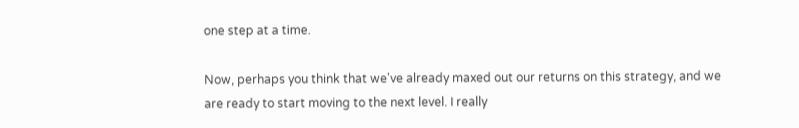one step at a time.

Now, perhaps you think that we've already maxed out our returns on this strategy, and we are ready to start moving to the next level. I really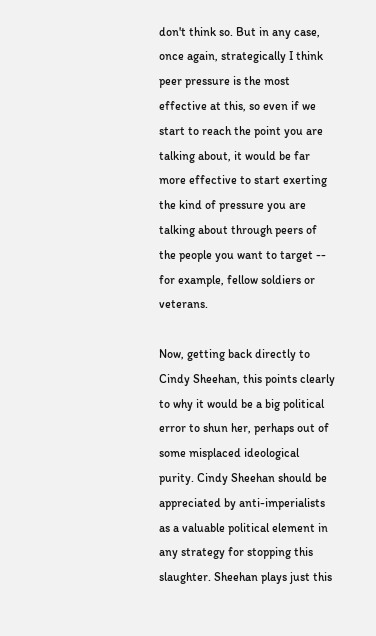don't think so. But in any case, once again, strategically I think peer pressure is the most effective at this, so even if we start to reach the point you are talking about, it would be far more effective to start exerting the kind of pressure you are talking about through peers of the people you want to target -- for example, fellow soldiers or veterans.

Now, getting back directly to Cindy Sheehan, this points clearly to why it would be a big political error to shun her, perhaps out of some misplaced ideological purity. Cindy Sheehan should be appreciated by anti-imperialists as a valuable political element in any strategy for stopping this slaughter. Sheehan plays just this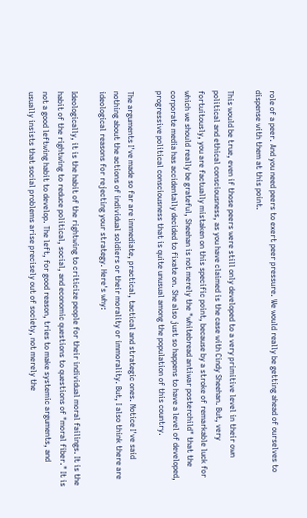role of a peer. And you need peers to exert peer pressure. We would really be getting ahead of ourselves to dispense with them at this point.

This would be true, even if those peers were still only developed to a very primitive level in their own political and ethical consciousness, as you have claimed is the case with Cindy Sheehan. But, very fortuitously, you are factually mistaken on this specific point, because by a stroke of remarkable luck for which we should really be grateful, Sheehan is not merely the "whitebread antiwar posterchild" that the corporate media has accidentally decided to fixate on. She also just so happens to have a level of developed, progressive political consciousness that is quite unusual among the population of this country.

The arguments I've made so far are immediate, practical, tactical and strategic ones. Notice I've said nothing about the actions of individual soldiers or their morality or immorality. But, I also think there are ideological reasons for rejecting your strategy. Here's why:

Ideologically, it is the habit of the rightwing to criticize people for their individual moral failings. It is the habit of the rightwing to reduce political, social, and economic questions to questions of "moral fiber." It is not a good leftwing habit to develop. The left, for good reason, tries to make systemic arguments, and usually insists that social problems arise precisely out of society, not merely the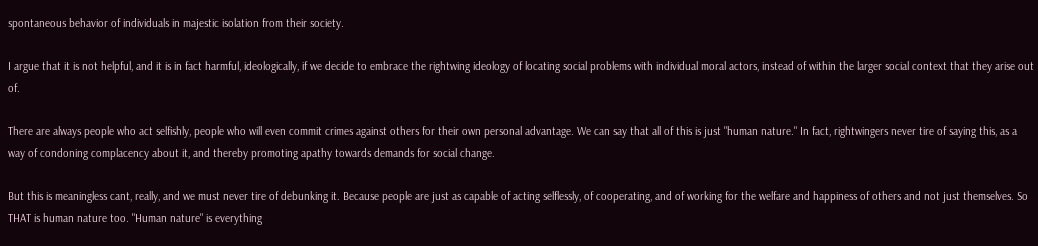spontaneous behavior of individuals in majestic isolation from their society.

I argue that it is not helpful, and it is in fact harmful, ideologically, if we decide to embrace the rightwing ideology of locating social problems with individual moral actors, instead of within the larger social context that they arise out of.

There are always people who act selfishly, people who will even commit crimes against others for their own personal advantage. We can say that all of this is just "human nature." In fact, rightwingers never tire of saying this, as a way of condoning complacency about it, and thereby promoting apathy towards demands for social change.

But this is meaningless cant, really, and we must never tire of debunking it. Because people are just as capable of acting selflessly, of cooperating, and of working for the welfare and happiness of others and not just themselves. So THAT is human nature too. "Human nature" is everything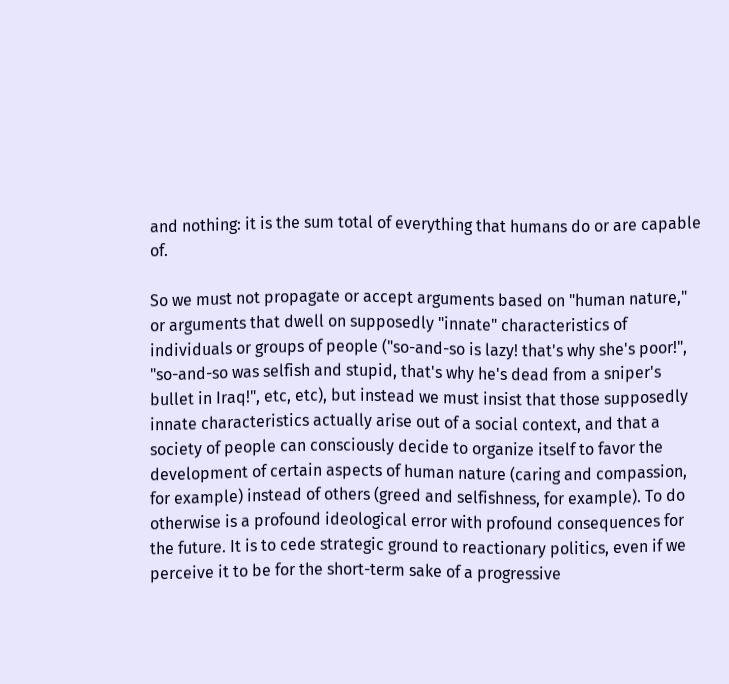and nothing: it is the sum total of everything that humans do or are capable of.

So we must not propagate or accept arguments based on "human nature," or arguments that dwell on supposedly "innate" characteristics of individuals or groups of people ("so-and-so is lazy! that's why she's poor!", "so-and-so was selfish and stupid, that's why he's dead from a sniper's bullet in Iraq!", etc, etc), but instead we must insist that those supposedly innate characteristics actually arise out of a social context, and that a society of people can consciously decide to organize itself to favor the development of certain aspects of human nature (caring and compassion, for example) instead of others (greed and selfishness, for example). To do otherwise is a profound ideological error with profound consequences for the future. It is to cede strategic ground to reactionary politics, even if we perceive it to be for the short-term sake of a progressive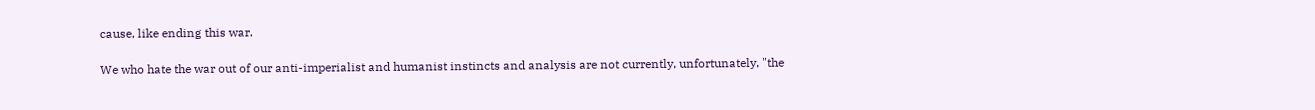cause, like ending this war.

We who hate the war out of our anti-imperialist and humanist instincts and analysis are not currently, unfortunately, "the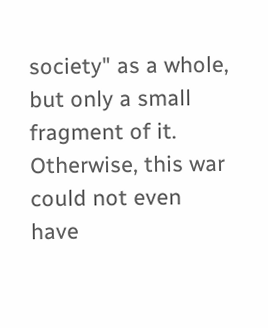society" as a whole, but only a small fragment of it. Otherwise, this war could not even have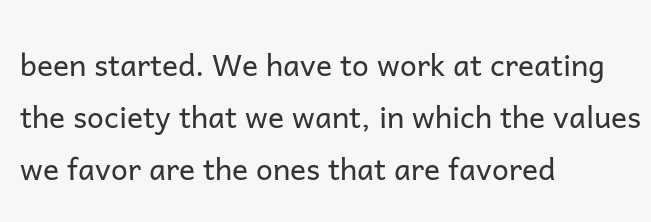been started. We have to work at creating the society that we want, in which the values we favor are the ones that are favored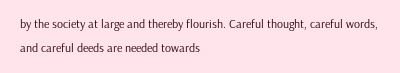by the society at large and thereby flourish. Careful thought, careful words, and careful deeds are needed towards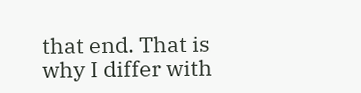that end. That is why I differ with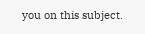you on this subject.